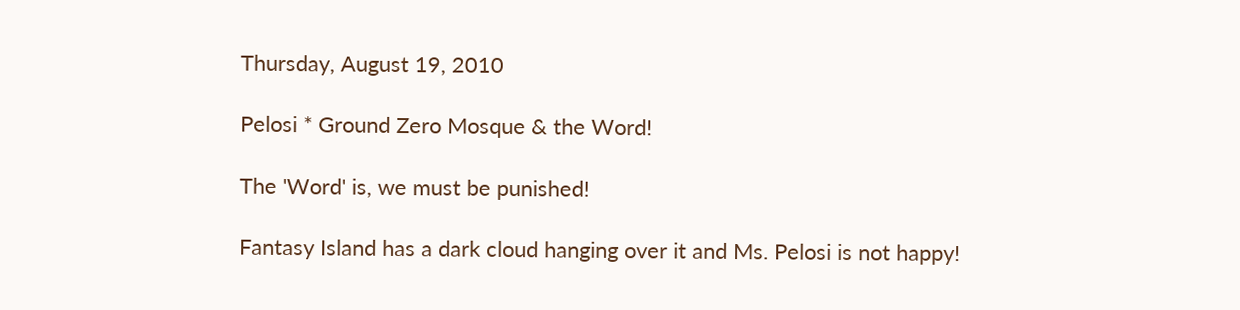Thursday, August 19, 2010

Pelosi * Ground Zero Mosque & the Word!

The 'Word' is, we must be punished!

Fantasy Island has a dark cloud hanging over it and Ms. Pelosi is not happy!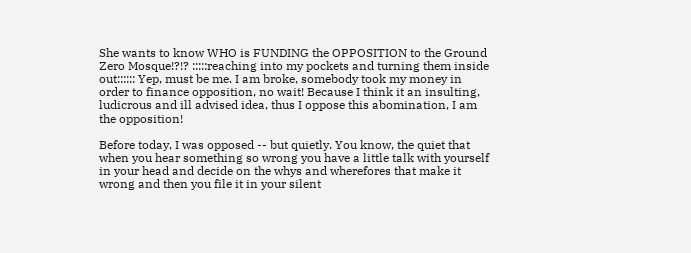She wants to know WHO is FUNDING the OPPOSITION to the Ground Zero Mosque!?!? :::::reaching into my pockets and turning them inside out:::::: Yep, must be me. I am broke, somebody took my money in order to finance opposition, no wait! Because I think it an insulting, ludicrous and ill advised idea, thus I oppose this abomination, I am the opposition!

Before today, I was opposed -- but quietly. You know, the quiet that when you hear something so wrong you have a little talk with yourself in your head and decide on the whys and wherefores that make it wrong and then you file it in your silent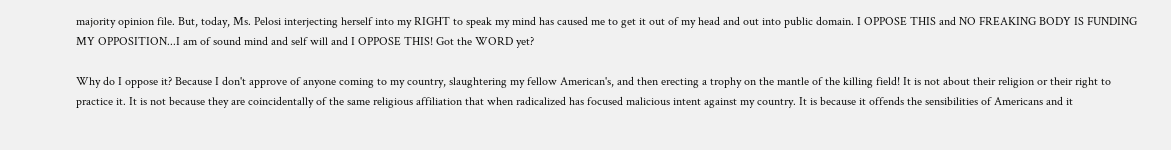majority opinion file. But, today, Ms. Pelosi interjecting herself into my RIGHT to speak my mind has caused me to get it out of my head and out into public domain. I OPPOSE THIS and NO FREAKING BODY IS FUNDING MY OPPOSITION...I am of sound mind and self will and I OPPOSE THIS! Got the WORD yet?

Why do I oppose it? Because I don't approve of anyone coming to my country, slaughtering my fellow American's, and then erecting a trophy on the mantle of the killing field! It is not about their religion or their right to practice it. It is not because they are coincidentally of the same religious affiliation that when radicalized has focused malicious intent against my country. It is because it offends the sensibilities of Americans and it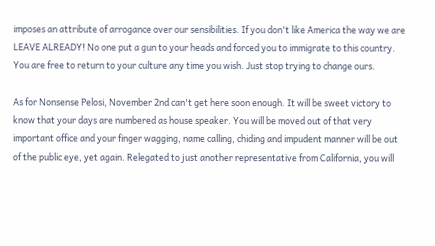imposes an attribute of arrogance over our sensibilities. If you don't like America the way we are LEAVE ALREADY! No one put a gun to your heads and forced you to immigrate to this country. You are free to return to your culture any time you wish. Just stop trying to change ours.

As for Nonsense Pelosi, November 2nd can't get here soon enough. It will be sweet victory to know that your days are numbered as house speaker. You will be moved out of that very important office and your finger wagging, name calling, chiding and impudent manner will be out of the public eye, yet again. Relegated to just another representative from California, you will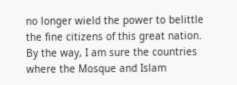no longer wield the power to belittle the fine citizens of this great nation. By the way, I am sure the countries where the Mosque and Islam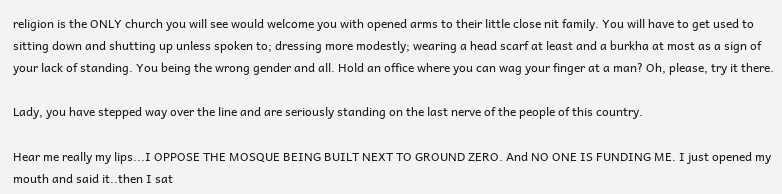religion is the ONLY church you will see would welcome you with opened arms to their little close nit family. You will have to get used to sitting down and shutting up unless spoken to; dressing more modestly; wearing a head scarf at least and a burkha at most as a sign of your lack of standing. You being the wrong gender and all. Hold an office where you can wag your finger at a man? Oh, please, try it there.

Lady, you have stepped way over the line and are seriously standing on the last nerve of the people of this country.

Hear me really my lips...I OPPOSE THE MOSQUE BEING BUILT NEXT TO GROUND ZERO. And NO ONE IS FUNDING ME. I just opened my mouth and said it..then I sat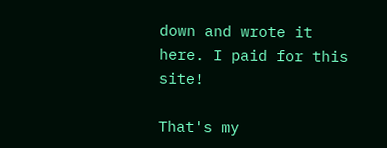down and wrote it here. I paid for this site!

That's my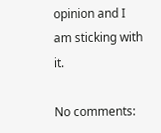opinion and I am sticking with it.

No comments: